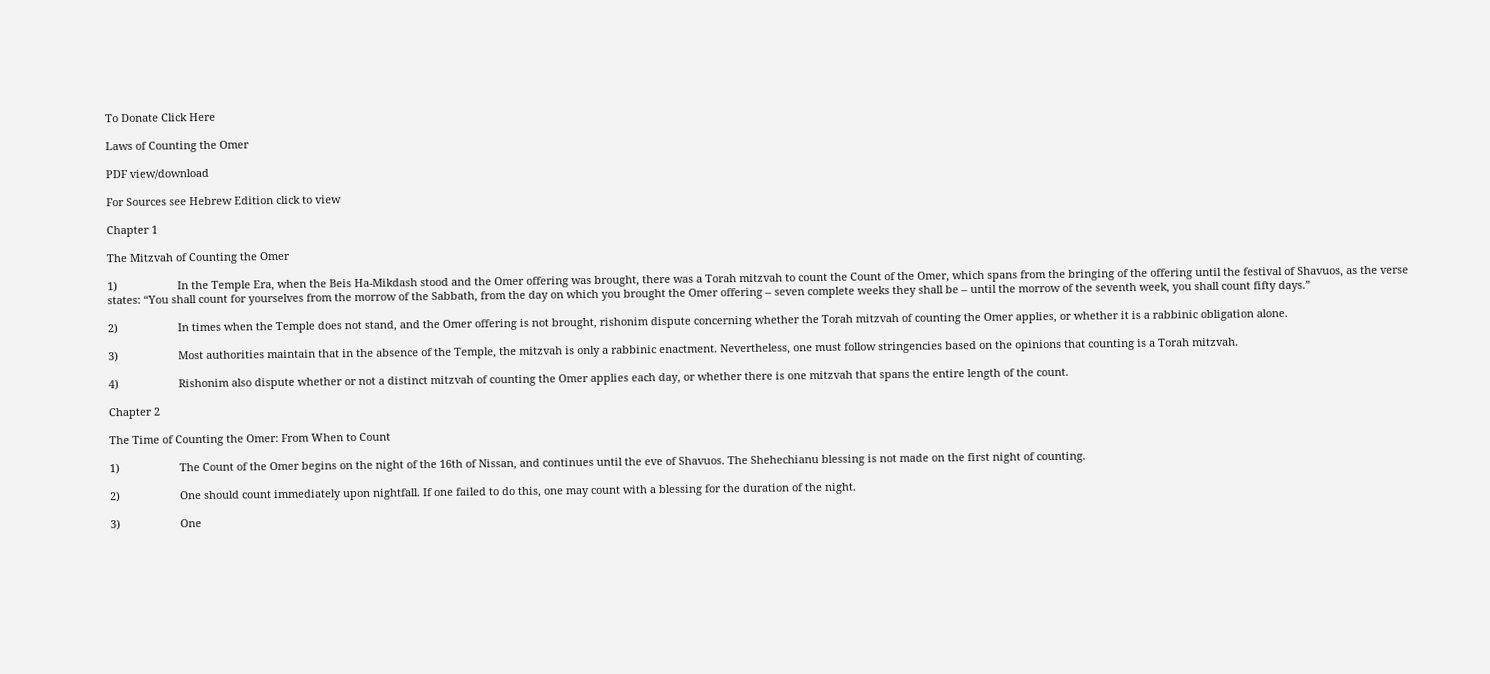To Donate Click Here

Laws of Counting the Omer

PDF view/download

For Sources see Hebrew Edition click to view

Chapter 1

The Mitzvah of Counting the Omer

1)                    In the Temple Era, when the Beis Ha-Mikdash stood and the Omer offering was brought, there was a Torah mitzvah to count the Count of the Omer, which spans from the bringing of the offering until the festival of Shavuos, as the verse states: “You shall count for yourselves from the morrow of the Sabbath, from the day on which you brought the Omer offering – seven complete weeks they shall be – until the morrow of the seventh week, you shall count fifty days.”

2)                    In times when the Temple does not stand, and the Omer offering is not brought, rishonim dispute concerning whether the Torah mitzvah of counting the Omer applies, or whether it is a rabbinic obligation alone.

3)                    Most authorities maintain that in the absence of the Temple, the mitzvah is only a rabbinic enactment. Nevertheless, one must follow stringencies based on the opinions that counting is a Torah mitzvah.

4)                    Rishonim also dispute whether or not a distinct mitzvah of counting the Omer applies each day, or whether there is one mitzvah that spans the entire length of the count.

Chapter 2

The Time of Counting the Omer: From When to Count

1)                    The Count of the Omer begins on the night of the 16th of Nissan, and continues until the eve of Shavuos. The Shehechianu blessing is not made on the first night of counting.

2)                    One should count immediately upon nightfall. If one failed to do this, one may count with a blessing for the duration of the night.

3)                    One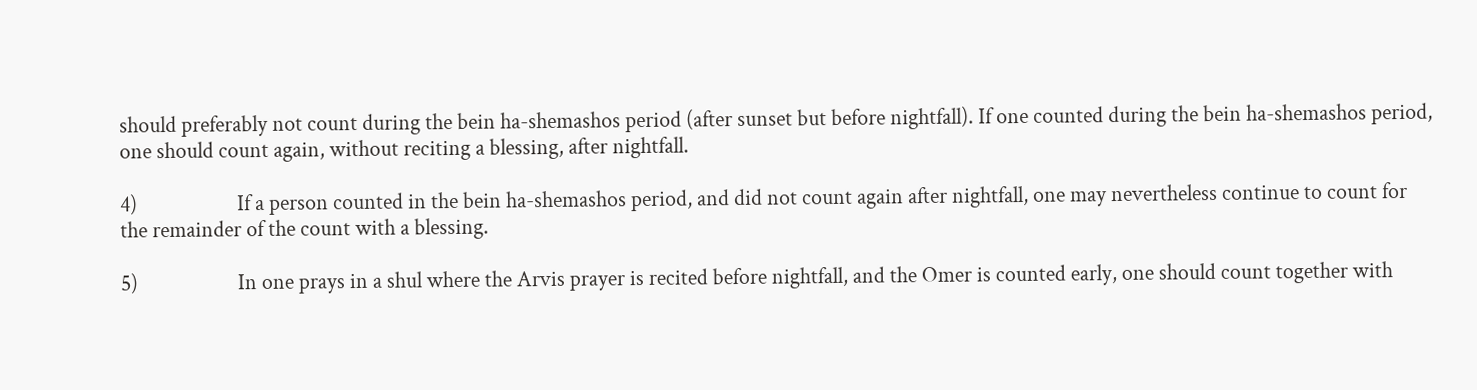should preferably not count during the bein ha-shemashos period (after sunset but before nightfall). If one counted during the bein ha-shemashos period, one should count again, without reciting a blessing, after nightfall.

4)                    If a person counted in the bein ha-shemashos period, and did not count again after nightfall, one may nevertheless continue to count for the remainder of the count with a blessing.

5)                    In one prays in a shul where the Arvis prayer is recited before nightfall, and the Omer is counted early, one should count together with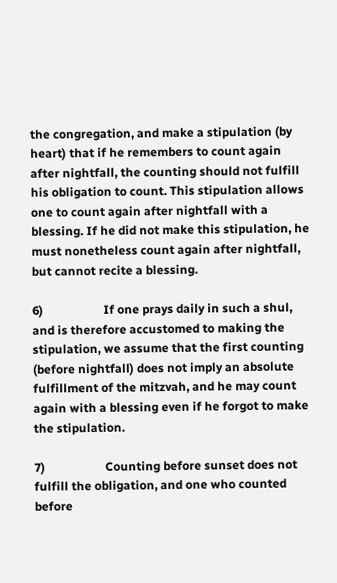the congregation, and make a stipulation (by heart) that if he remembers to count again after nightfall, the counting should not fulfill his obligation to count. This stipulation allows one to count again after nightfall with a blessing. If he did not make this stipulation, he must nonetheless count again after nightfall, but cannot recite a blessing.

6)                    If one prays daily in such a shul, and is therefore accustomed to making the stipulation, we assume that the first counting (before nightfall) does not imply an absolute fulfillment of the mitzvah, and he may count again with a blessing even if he forgot to make the stipulation.

7)                    Counting before sunset does not fulfill the obligation, and one who counted before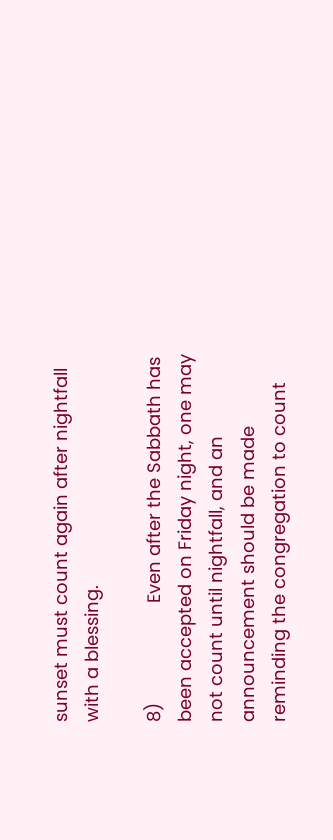sunset must count again after nightfall with a blessing.

8)                    Even after the Sabbath has been accepted on Friday night, one may not count until nightfall, and an announcement should be made reminding the congregation to count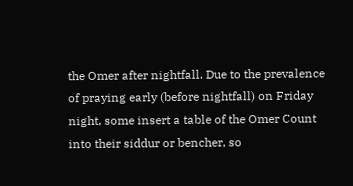the Omer after nightfall. Due to the prevalence of praying early (before nightfall) on Friday night, some insert a table of the Omer Count into their siddur or bencher, so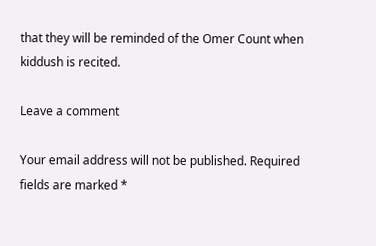that they will be reminded of the Omer Count when kiddush is recited.

Leave a comment

Your email address will not be published. Required fields are marked *